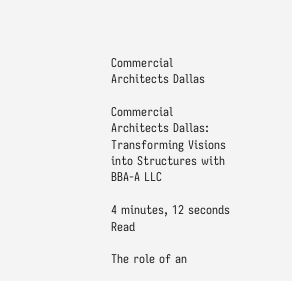Commercial Architects Dallas

Commercial Architects Dallas: Transforming Visions into Structures with BBA-A LLC

4 minutes, 12 seconds Read

The role of an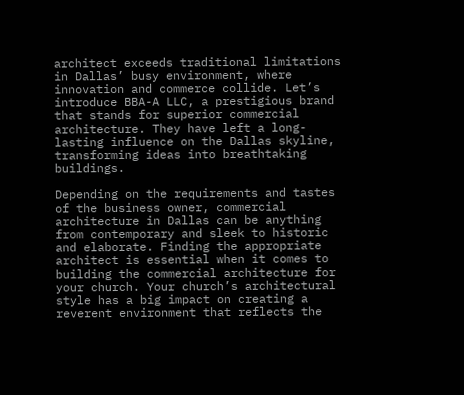architect exceeds traditional limitations in Dallas’ busy environment, where innovation and commerce collide. Let’s introduce BBA-A LLC, a prestigious brand that stands for superior commercial architecture. They have left a long-lasting influence on the Dallas skyline, transforming ideas into breathtaking buildings.

Depending on the requirements and tastes of the business owner, commercial architecture in Dallas can be anything from contemporary and sleek to historic and elaborate. Finding the appropriate architect is essential when it comes to building the commercial architecture for your church. Your church’s architectural style has a big impact on creating a reverent environment that reflects the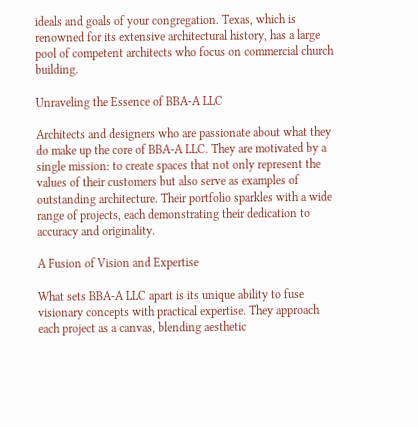ideals and goals of your congregation. Texas, which is renowned for its extensive architectural history, has a large pool of competent architects who focus on commercial church building.

Unraveling the Essence of BBA-A LLC

Architects and designers who are passionate about what they do make up the core of BBA-A LLC. They are motivated by a single mission: to create spaces that not only represent the values of their customers but also serve as examples of outstanding architecture. Their portfolio sparkles with a wide range of projects, each demonstrating their dedication to accuracy and originality.

A Fusion of Vision and Expertise

What sets BBA-A LLC apart is its unique ability to fuse visionary concepts with practical expertise. They approach each project as a canvas, blending aesthetic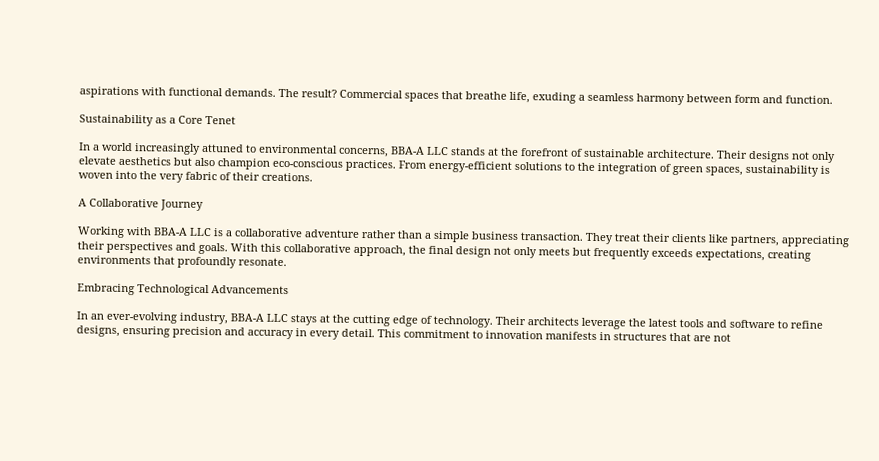aspirations with functional demands. The result? Commercial spaces that breathe life, exuding a seamless harmony between form and function.

Sustainability as a Core Tenet

In a world increasingly attuned to environmental concerns, BBA-A LLC stands at the forefront of sustainable architecture. Their designs not only elevate aesthetics but also champion eco-conscious practices. From energy-efficient solutions to the integration of green spaces, sustainability is woven into the very fabric of their creations.

A Collaborative Journey

Working with BBA-A LLC is a collaborative adventure rather than a simple business transaction. They treat their clients like partners, appreciating their perspectives and goals. With this collaborative approach, the final design not only meets but frequently exceeds expectations, creating environments that profoundly resonate.

Embracing Technological Advancements

In an ever-evolving industry, BBA-A LLC stays at the cutting edge of technology. Their architects leverage the latest tools and software to refine designs, ensuring precision and accuracy in every detail. This commitment to innovation manifests in structures that are not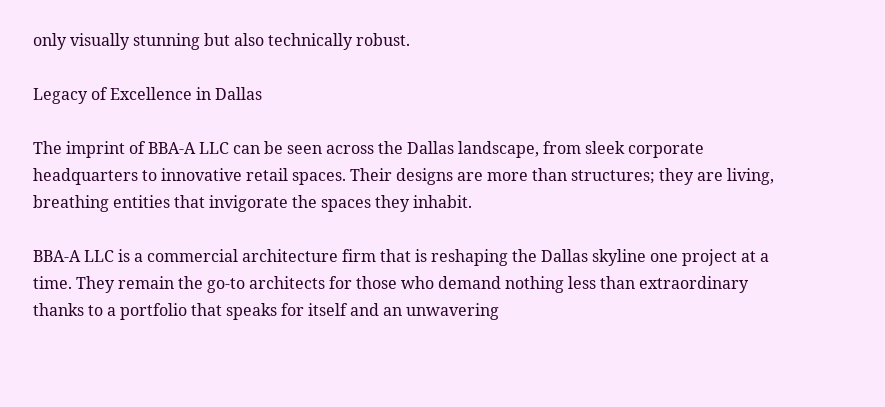only visually stunning but also technically robust.

Legacy of Excellence in Dallas

The imprint of BBA-A LLC can be seen across the Dallas landscape, from sleek corporate headquarters to innovative retail spaces. Their designs are more than structures; they are living, breathing entities that invigorate the spaces they inhabit.

BBA-A LLC is a commercial architecture firm that is reshaping the Dallas skyline one project at a time. They remain the go-to architects for those who demand nothing less than extraordinary thanks to a portfolio that speaks for itself and an unwavering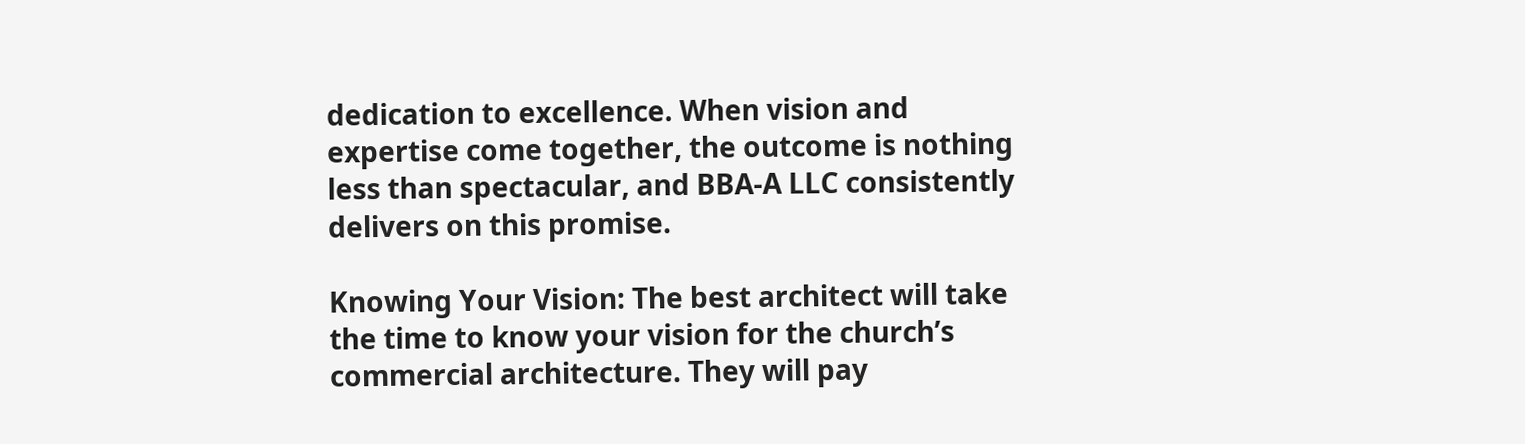dedication to excellence. When vision and expertise come together, the outcome is nothing less than spectacular, and BBA-A LLC consistently delivers on this promise.

Knowing Your Vision: The best architect will take the time to know your vision for the church’s commercial architecture. They will pay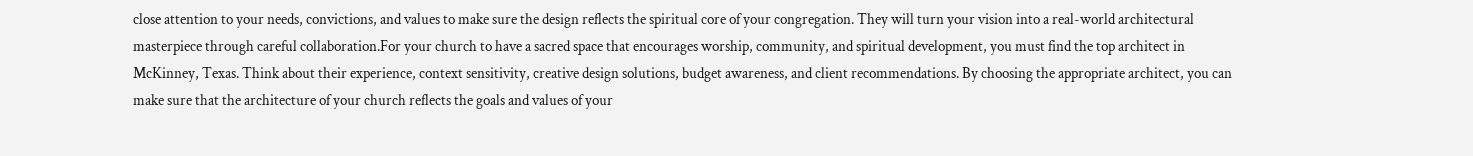close attention to your needs, convictions, and values to make sure the design reflects the spiritual core of your congregation. They will turn your vision into a real-world architectural masterpiece through careful collaboration.For your church to have a sacred space that encourages worship, community, and spiritual development, you must find the top architect in McKinney, Texas. Think about their experience, context sensitivity, creative design solutions, budget awareness, and client recommendations. By choosing the appropriate architect, you can make sure that the architecture of your church reflects the goals and values of your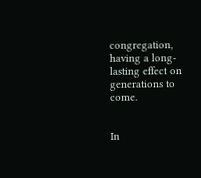congregation, having a long-lasting effect on generations to come.


In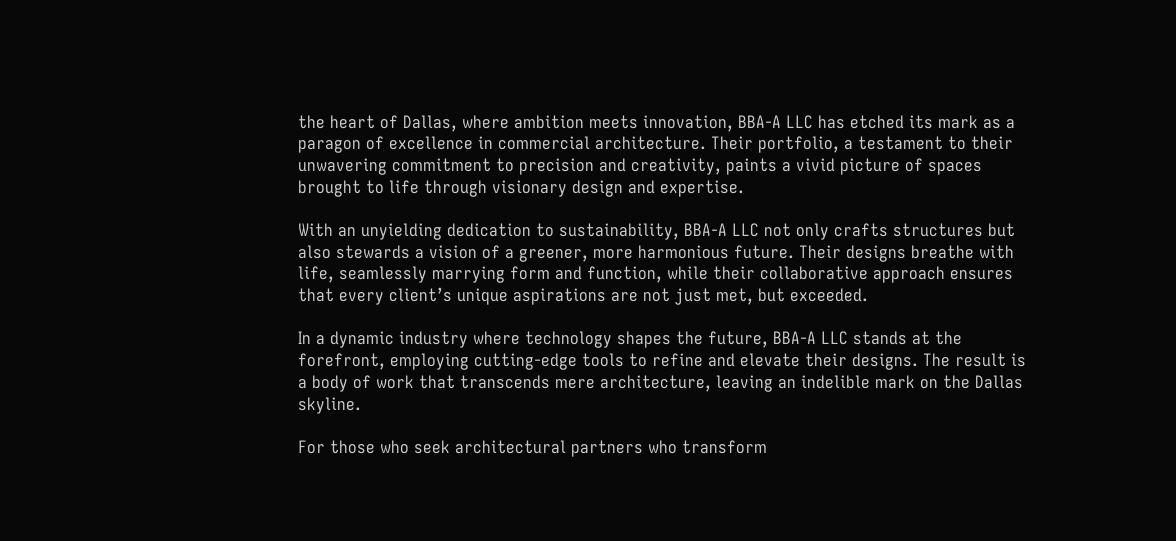the heart of Dallas, where ambition meets innovation, BBA-A LLC has etched its mark as a paragon of excellence in commercial architecture. Their portfolio, a testament to their unwavering commitment to precision and creativity, paints a vivid picture of spaces brought to life through visionary design and expertise.

With an unyielding dedication to sustainability, BBA-A LLC not only crafts structures but also stewards a vision of a greener, more harmonious future. Their designs breathe with life, seamlessly marrying form and function, while their collaborative approach ensures that every client’s unique aspirations are not just met, but exceeded.

In a dynamic industry where technology shapes the future, BBA-A LLC stands at the forefront, employing cutting-edge tools to refine and elevate their designs. The result is a body of work that transcends mere architecture, leaving an indelible mark on the Dallas skyline.

For those who seek architectural partners who transform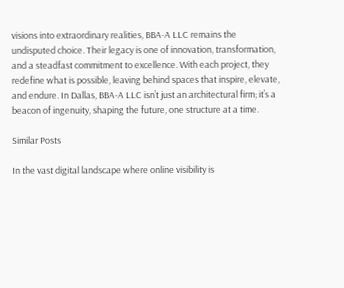visions into extraordinary realities, BBA-A LLC remains the undisputed choice. Their legacy is one of innovation, transformation, and a steadfast commitment to excellence. With each project, they redefine what is possible, leaving behind spaces that inspire, elevate, and endure. In Dallas, BBA-A LLC isn’t just an architectural firm; it’s a beacon of ingenuity, shaping the future, one structure at a time.

Similar Posts

In the vast digital landscape where online visibility is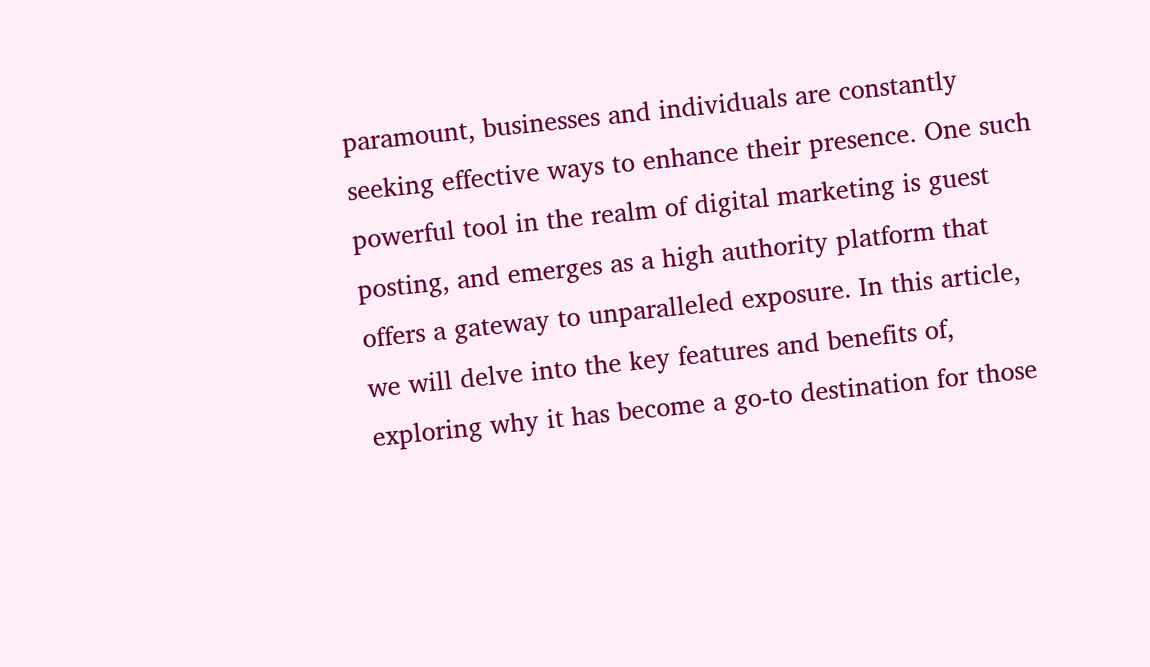paramount, businesses and individuals are constantly seeking effective ways to enhance their presence. One such powerful tool in the realm of digital marketing is guest posting, and emerges as a high authority platform that offers a gateway to unparalleled exposure. In this article, we will delve into the key features and benefits of, exploring why it has become a go-to destination for those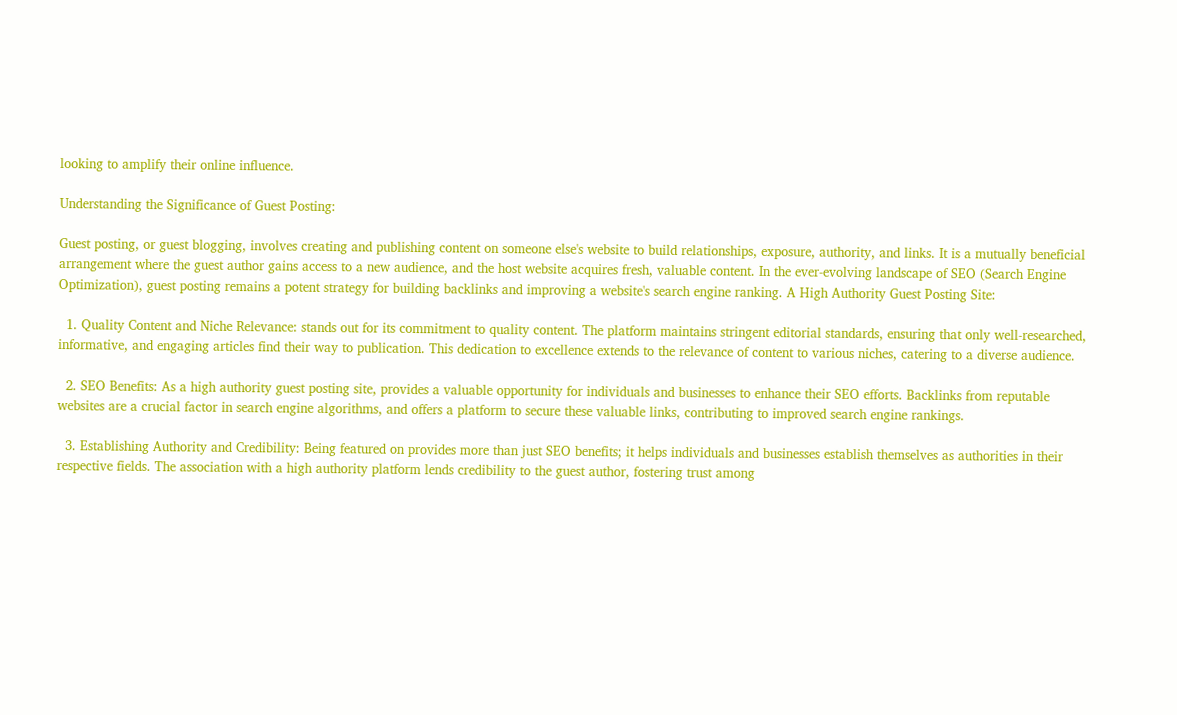looking to amplify their online influence.

Understanding the Significance of Guest Posting:

Guest posting, or guest blogging, involves creating and publishing content on someone else's website to build relationships, exposure, authority, and links. It is a mutually beneficial arrangement where the guest author gains access to a new audience, and the host website acquires fresh, valuable content. In the ever-evolving landscape of SEO (Search Engine Optimization), guest posting remains a potent strategy for building backlinks and improving a website's search engine ranking. A High Authority Guest Posting Site:

  1. Quality Content and Niche Relevance: stands out for its commitment to quality content. The platform maintains stringent editorial standards, ensuring that only well-researched, informative, and engaging articles find their way to publication. This dedication to excellence extends to the relevance of content to various niches, catering to a diverse audience.

  2. SEO Benefits: As a high authority guest posting site, provides a valuable opportunity for individuals and businesses to enhance their SEO efforts. Backlinks from reputable websites are a crucial factor in search engine algorithms, and offers a platform to secure these valuable links, contributing to improved search engine rankings.

  3. Establishing Authority and Credibility: Being featured on provides more than just SEO benefits; it helps individuals and businesses establish themselves as authorities in their respective fields. The association with a high authority platform lends credibility to the guest author, fostering trust among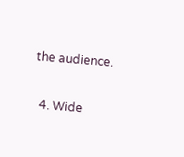the audience.

  4. Wide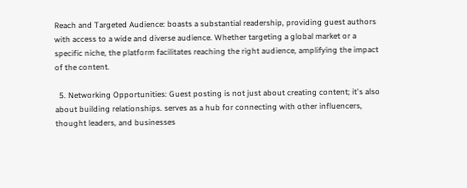Reach and Targeted Audience: boasts a substantial readership, providing guest authors with access to a wide and diverse audience. Whether targeting a global market or a specific niche, the platform facilitates reaching the right audience, amplifying the impact of the content.

  5. Networking Opportunities: Guest posting is not just about creating content; it's also about building relationships. serves as a hub for connecting with other influencers, thought leaders, and businesses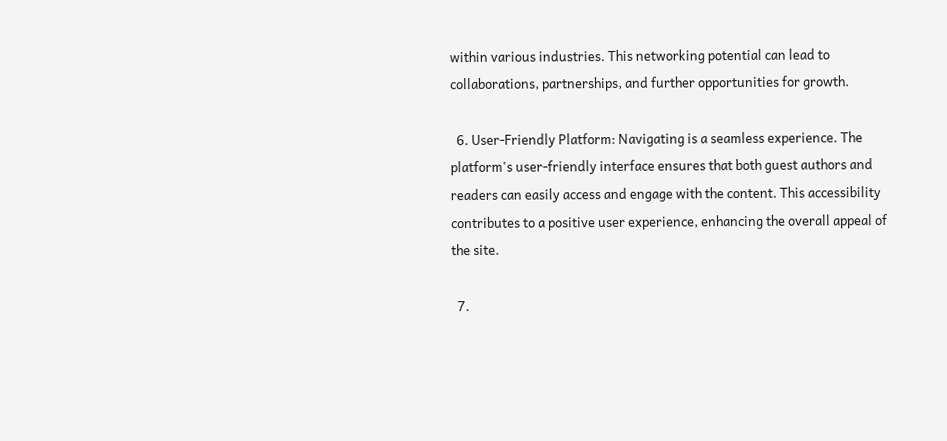within various industries. This networking potential can lead to collaborations, partnerships, and further opportunities for growth.

  6. User-Friendly Platform: Navigating is a seamless experience. The platform's user-friendly interface ensures that both guest authors and readers can easily access and engage with the content. This accessibility contributes to a positive user experience, enhancing the overall appeal of the site.

  7.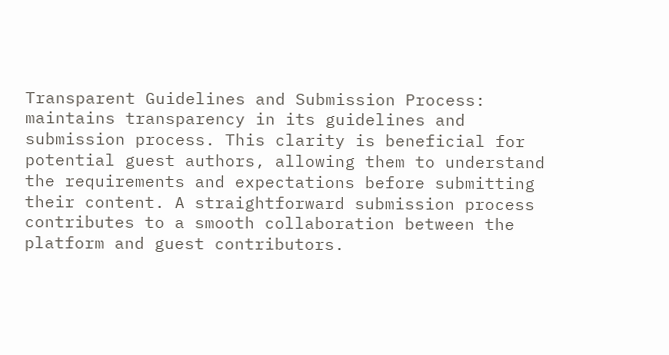Transparent Guidelines and Submission Process: maintains transparency in its guidelines and submission process. This clarity is beneficial for potential guest authors, allowing them to understand the requirements and expectations before submitting their content. A straightforward submission process contributes to a smooth collaboration between the platform and guest contributors.